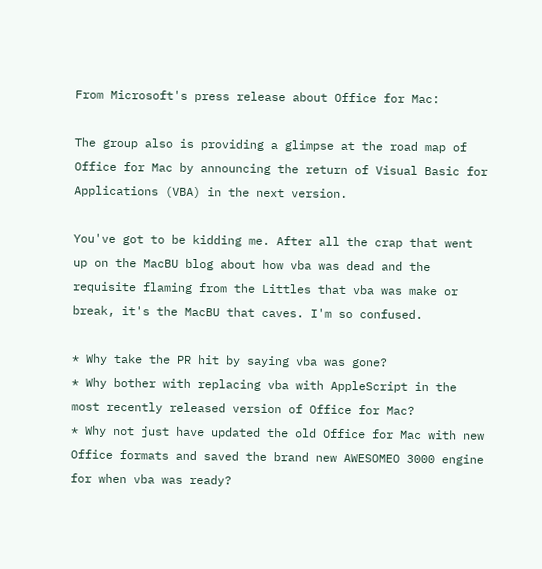From Microsoft's press release about Office for Mac:

The group also is providing a glimpse at the road map of Office for Mac by announcing the return of Visual Basic for Applications (VBA) in the next version.

You've got to be kidding me. After all the crap that went up on the MacBU blog about how vba was dead and the requisite flaming from the Littles that vba was make or break, it's the MacBU that caves. I'm so confused.

* Why take the PR hit by saying vba was gone?
* Why bother with replacing vba with AppleScript in the most recently released version of Office for Mac?
* Why not just have updated the old Office for Mac with new Office formats and saved the brand new AWESOMEO 3000 engine for when vba was ready?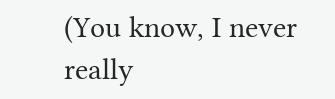(You know, I never really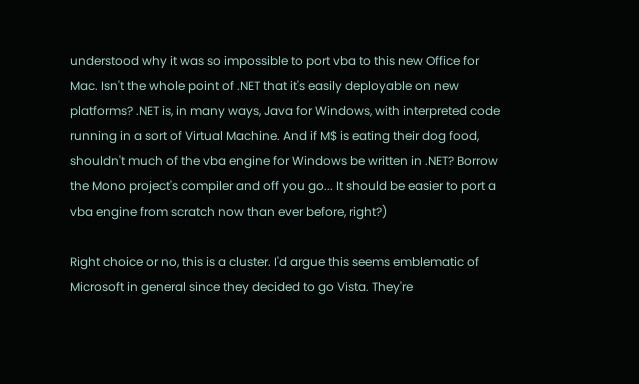understood why it was so impossible to port vba to this new Office for Mac. Isn't the whole point of .NET that it's easily deployable on new platforms? .NET is, in many ways, Java for Windows, with interpreted code running in a sort of Virtual Machine. And if M$ is eating their dog food, shouldn't much of the vba engine for Windows be written in .NET? Borrow the Mono project's compiler and off you go... It should be easier to port a vba engine from scratch now than ever before, right?)

Right choice or no, this is a cluster. I'd argue this seems emblematic of Microsoft in general since they decided to go Vista. They're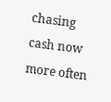chasing cash now more often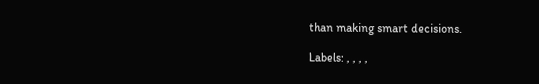than making smart decisions.

Labels: , , , ,